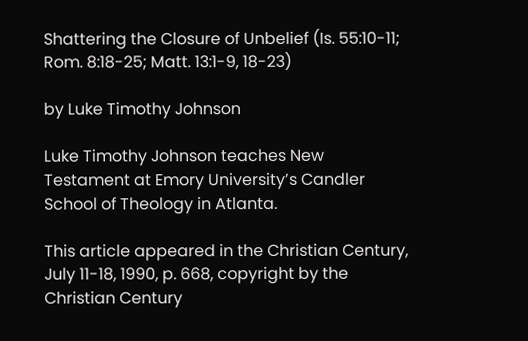Shattering the Closure of Unbelief (Is. 55:10-11; Rom. 8:18-25; Matt. 13:1-9, 18-23)

by Luke Timothy Johnson

Luke Timothy Johnson teaches New Testament at Emory University’s Candler School of Theology in Atlanta.

This article appeared in the Christian Century, July 11-18, 1990, p. 668, copyright by the Christian Century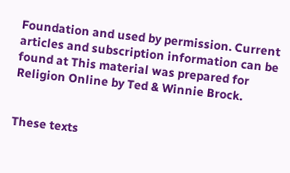Foundation and used by permission. Current articles and subscription information can be found at This material was prepared for Religion Online by Ted & Winnie Brock.


These texts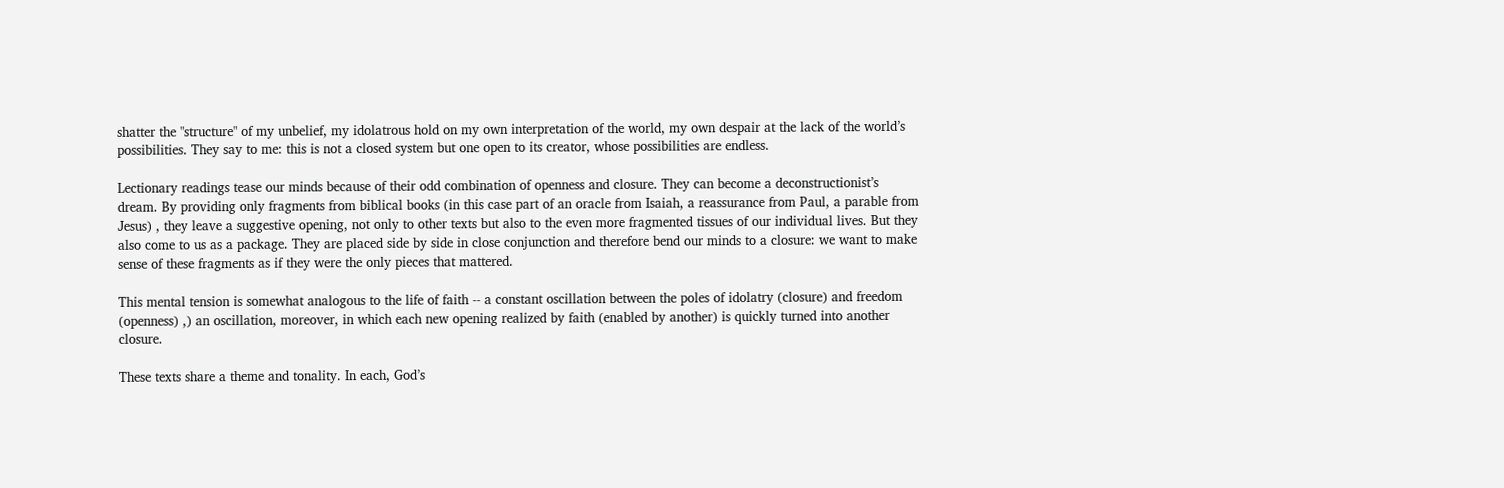shatter the "structure" of my unbelief, my idolatrous hold on my own interpretation of the world, my own despair at the lack of the world’s possibilities. They say to me: this is not a closed system but one open to its creator, whose possibilities are endless.

Lectionary readings tease our minds because of their odd combination of openness and closure. They can become a deconstructionist’s dream. By providing only fragments from biblical books (in this case part of an oracle from Isaiah, a reassurance from Paul, a parable from Jesus) , they leave a suggestive opening, not only to other texts but also to the even more fragmented tissues of our individual lives. But they also come to us as a package. They are placed side by side in close conjunction and therefore bend our minds to a closure: we want to make sense of these fragments as if they were the only pieces that mattered.

This mental tension is somewhat analogous to the life of faith -- a constant oscillation between the poles of idolatry (closure) and freedom (openness) ,) an oscillation, moreover, in which each new opening realized by faith (enabled by another) is quickly turned into another closure.

These texts share a theme and tonality. In each, God’s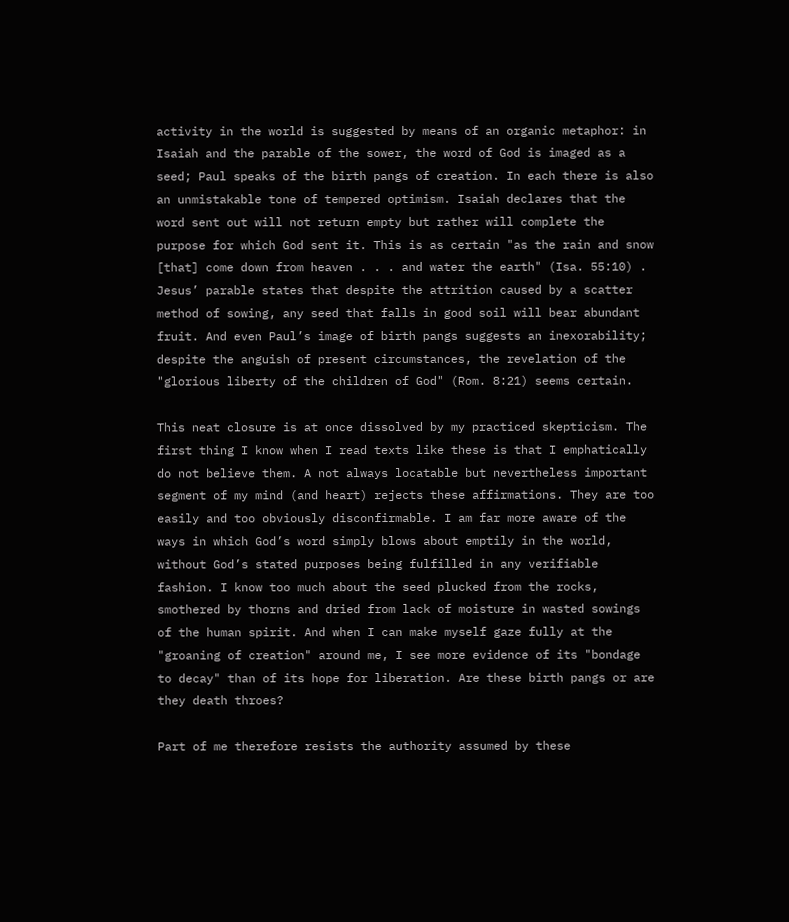activity in the world is suggested by means of an organic metaphor: in Isaiah and the parable of the sower, the word of God is imaged as a seed; Paul speaks of the birth pangs of creation. In each there is also an unmistakable tone of tempered optimism. Isaiah declares that the word sent out will not return empty but rather will complete the purpose for which God sent it. This is as certain "as the rain and snow [that] come down from heaven . . . and water the earth" (Isa. 55:10) . Jesus’ parable states that despite the attrition caused by a scatter method of sowing, any seed that falls in good soil will bear abundant fruit. And even Paul’s image of birth pangs suggests an inexorability; despite the anguish of present circumstances, the revelation of the "glorious liberty of the children of God" (Rom. 8:21) seems certain.

This neat closure is at once dissolved by my practiced skepticism. The first thing I know when I read texts like these is that I emphatically do not believe them. A not always locatable but nevertheless important segment of my mind (and heart) rejects these affirmations. They are too easily and too obviously disconfirmable. I am far more aware of the ways in which God’s word simply blows about emptily in the world, without God’s stated purposes being fulfilled in any verifiable fashion. I know too much about the seed plucked from the rocks, smothered by thorns and dried from lack of moisture in wasted sowings of the human spirit. And when I can make myself gaze fully at the "groaning of creation" around me, I see more evidence of its "bondage to decay" than of its hope for liberation. Are these birth pangs or are they death throes?

Part of me therefore resists the authority assumed by these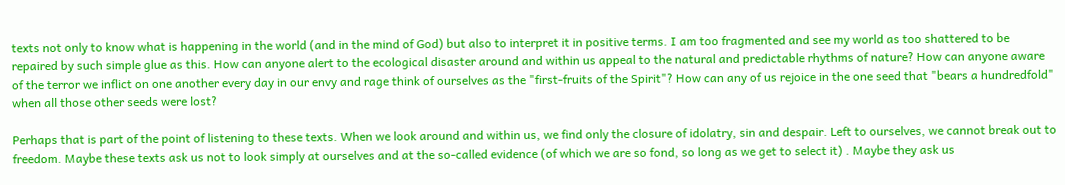texts not only to know what is happening in the world (and in the mind of God) but also to interpret it in positive terms. I am too fragmented and see my world as too shattered to be repaired by such simple glue as this. How can anyone alert to the ecological disaster around and within us appeal to the natural and predictable rhythms of nature? How can anyone aware of the terror we inflict on one another every day in our envy and rage think of ourselves as the "first-fruits of the Spirit"? How can any of us rejoice in the one seed that "bears a hundredfold" when all those other seeds were lost?

Perhaps that is part of the point of listening to these texts. When we look around and within us, we find only the closure of idolatry, sin and despair. Left to ourselves, we cannot break out to freedom. Maybe these texts ask us not to look simply at ourselves and at the so-called evidence (of which we are so fond, so long as we get to select it) . Maybe they ask us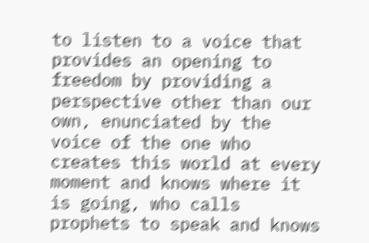to listen to a voice that provides an opening to freedom by providing a perspective other than our own, enunciated by the voice of the one who creates this world at every moment and knows where it is going, who calls prophets to speak and knows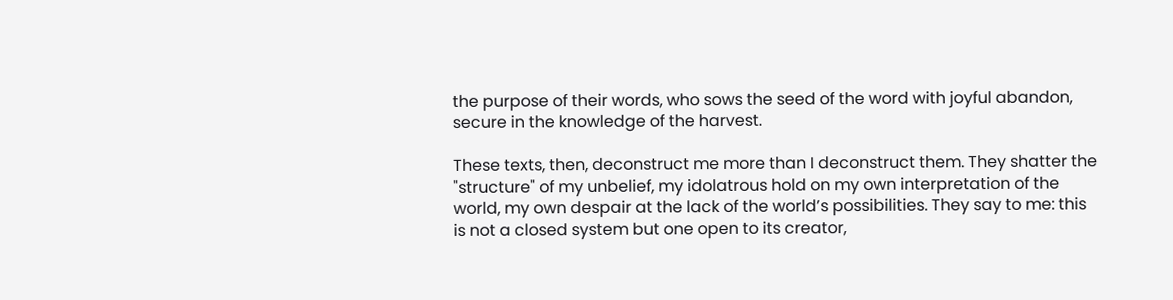the purpose of their words, who sows the seed of the word with joyful abandon, secure in the knowledge of the harvest.

These texts, then, deconstruct me more than I deconstruct them. They shatter the "structure" of my unbelief, my idolatrous hold on my own interpretation of the world, my own despair at the lack of the world’s possibilities. They say to me: this is not a closed system but one open to its creator,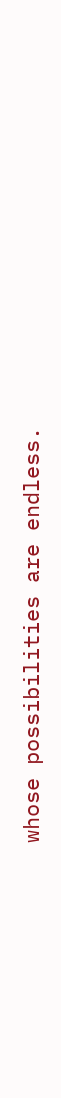whose possibilities are endless.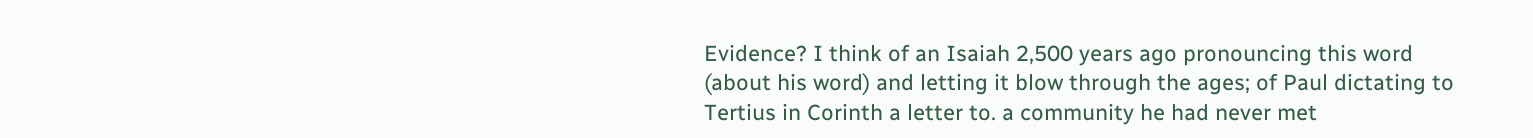Evidence? I think of an Isaiah 2,500 years ago pronouncing this word (about his word) and letting it blow through the ages; of Paul dictating to Tertius in Corinth a letter to. a community he had never met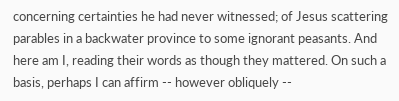concerning certainties he had never witnessed; of Jesus scattering parables in a backwater province to some ignorant peasants. And here am I, reading their words as though they mattered. On such a basis, perhaps I can affirm -- however obliquely --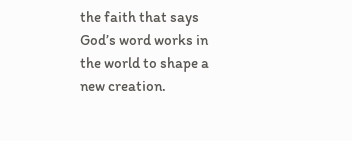the faith that says God’s word works in the world to shape a new creation.